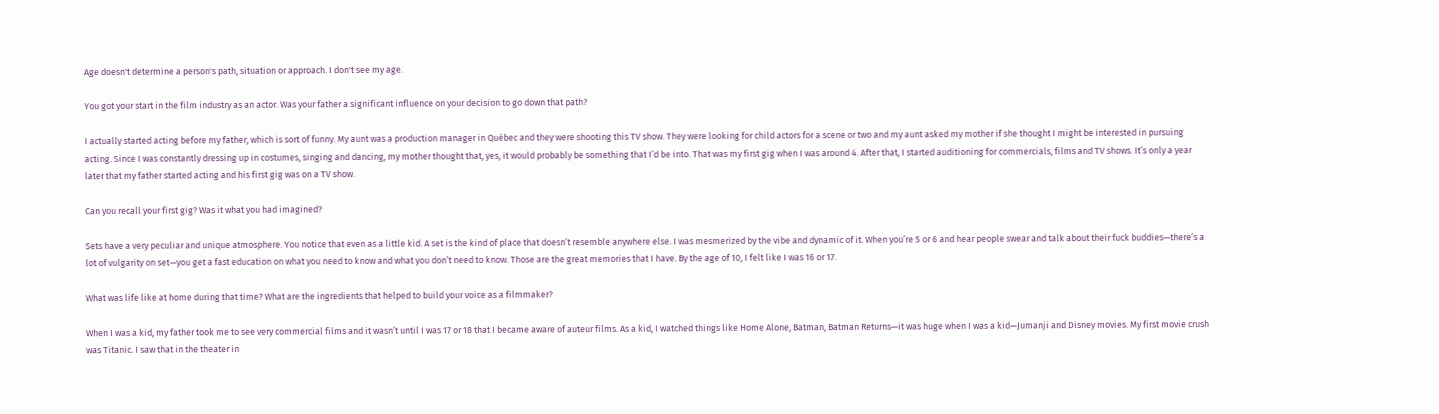Age doesn't determine a person's path, situation or approach. I don't see my age.

You got your start in the film industry as an actor. Was your father a significant influence on your decision to go down that path?

I actually started acting before my father, which is sort of funny. My aunt was a production manager in Québec and they were shooting this TV show. They were looking for child actors for a scene or two and my aunt asked my mother if she thought I might be interested in pursuing acting. Since I was constantly dressing up in costumes, singing and dancing, my mother thought that, yes, it would probably be something that I’d be into. That was my first gig when I was around 4. After that, I started auditioning for commercials, films and TV shows. It’s only a year later that my father started acting and his first gig was on a TV show.

Can you recall your first gig? Was it what you had imagined?

Sets have a very peculiar and unique atmosphere. You notice that even as a little kid. A set is the kind of place that doesn’t resemble anywhere else. I was mesmerized by the vibe and dynamic of it. When you’re 5 or 6 and hear people swear and talk about their fuck buddies—there’s a lot of vulgarity on set—you get a fast education on what you need to know and what you don’t need to know. Those are the great memories that I have. By the age of 10, I felt like I was 16 or 17.

What was life like at home during that time? What are the ingredients that helped to build your voice as a filmmaker?

When I was a kid, my father took me to see very commercial films and it wasn’t until I was 17 or 18 that I became aware of auteur films. As a kid, I watched things like Home Alone, Batman, Batman Returns—it was huge when I was a kid—Jumanji and Disney movies. My first movie crush was Titanic. I saw that in the theater in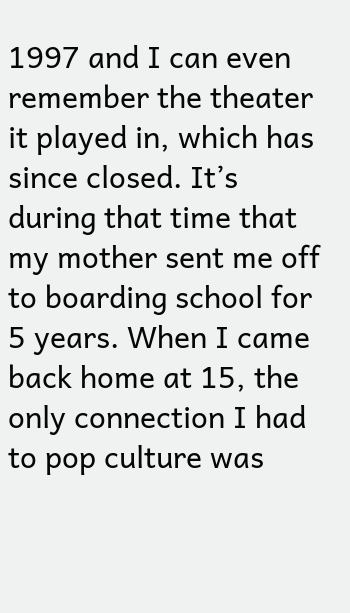1997 and I can even remember the theater it played in, which has since closed. It’s during that time that my mother sent me off to boarding school for 5 years. When I came back home at 15, the only connection I had to pop culture was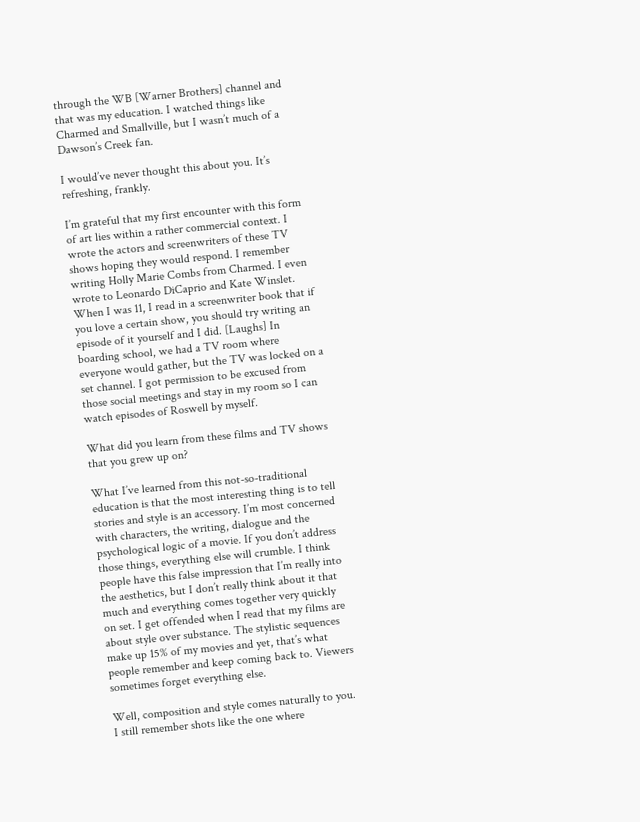through the WB [Warner Brothers] channel and that was my education. I watched things like Charmed and Smallville, but I wasn’t much of a Dawson’s Creek fan.

I would’ve never thought this about you. It’s refreshing, frankly.

I’m grateful that my first encounter with this form of art lies within a rather commercial context. I wrote the actors and screenwriters of these TV shows hoping they would respond. I remember writing Holly Marie Combs from Charmed. I even wrote to Leonardo DiCaprio and Kate Winslet. When I was 11, I read in a screenwriter book that if you love a certain show, you should try writing an episode of it yourself and I did. [Laughs] In boarding school, we had a TV room where everyone would gather, but the TV was locked on a set channel. I got permission to be excused from those social meetings and stay in my room so I can watch episodes of Roswell by myself.

What did you learn from these films and TV shows that you grew up on?

What I’ve learned from this not-so-traditional education is that the most interesting thing is to tell stories and style is an accessory. I’m most concerned with characters, the writing, dialogue and the psychological logic of a movie. If you don’t address those things, everything else will crumble. I think people have this false impression that I’m really into the aesthetics, but I don’t really think about it that much and everything comes together very quickly on set. I get offended when I read that my films are about style over substance. The stylistic sequences make up 15% of my movies and yet, that’s what people remember and keep coming back to. Viewers sometimes forget everything else.

Well, composition and style comes naturally to you. I still remember shots like the one where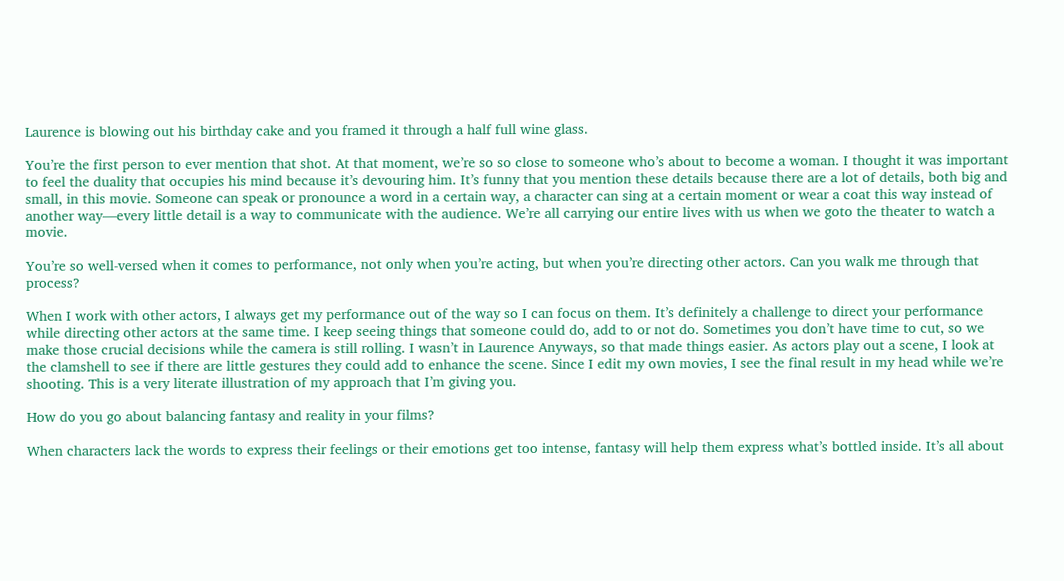Laurence is blowing out his birthday cake and you framed it through a half full wine glass.

You’re the first person to ever mention that shot. At that moment, we’re so so close to someone who’s about to become a woman. I thought it was important to feel the duality that occupies his mind because it’s devouring him. It’s funny that you mention these details because there are a lot of details, both big and small, in this movie. Someone can speak or pronounce a word in a certain way, a character can sing at a certain moment or wear a coat this way instead of another way—every little detail is a way to communicate with the audience. We’re all carrying our entire lives with us when we goto the theater to watch a movie.

You’re so well-versed when it comes to performance, not only when you’re acting, but when you’re directing other actors. Can you walk me through that process?

When I work with other actors, I always get my performance out of the way so I can focus on them. It’s definitely a challenge to direct your performance while directing other actors at the same time. I keep seeing things that someone could do, add to or not do. Sometimes you don’t have time to cut, so we make those crucial decisions while the camera is still rolling. I wasn’t in Laurence Anyways, so that made things easier. As actors play out a scene, I look at the clamshell to see if there are little gestures they could add to enhance the scene. Since I edit my own movies, I see the final result in my head while we’re shooting. This is a very literate illustration of my approach that I’m giving you.

How do you go about balancing fantasy and reality in your films?

When characters lack the words to express their feelings or their emotions get too intense, fantasy will help them express what’s bottled inside. It’s all about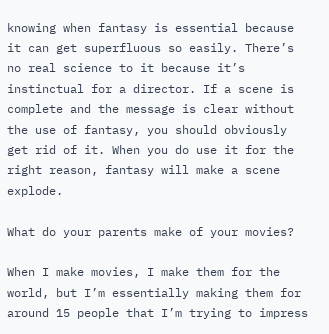knowing when fantasy is essential because it can get superfluous so easily. There’s no real science to it because it’s instinctual for a director. If a scene is complete and the message is clear without the use of fantasy, you should obviously get rid of it. When you do use it for the right reason, fantasy will make a scene explode.

What do your parents make of your movies?

When I make movies, I make them for the world, but I’m essentially making them for around 15 people that I’m trying to impress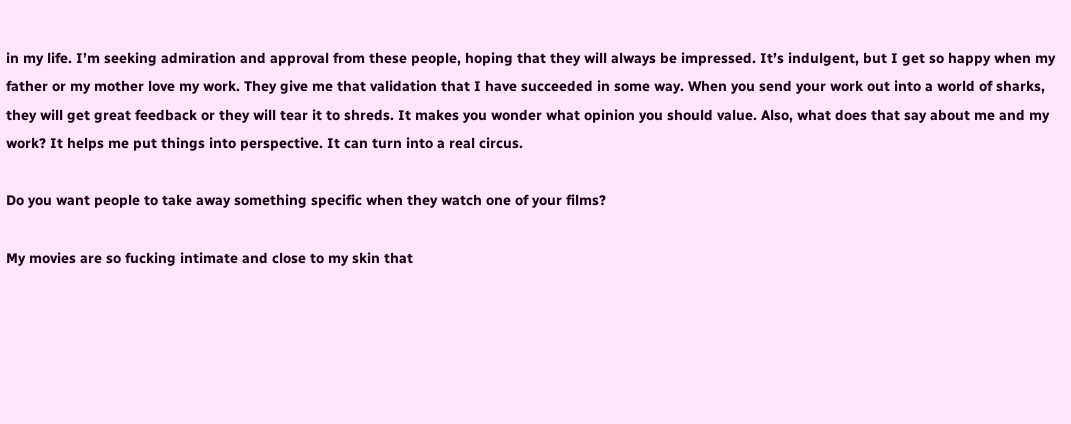in my life. I’m seeking admiration and approval from these people, hoping that they will always be impressed. It’s indulgent, but I get so happy when my father or my mother love my work. They give me that validation that I have succeeded in some way. When you send your work out into a world of sharks, they will get great feedback or they will tear it to shreds. It makes you wonder what opinion you should value. Also, what does that say about me and my work? It helps me put things into perspective. It can turn into a real circus.

Do you want people to take away something specific when they watch one of your films?

My movies are so fucking intimate and close to my skin that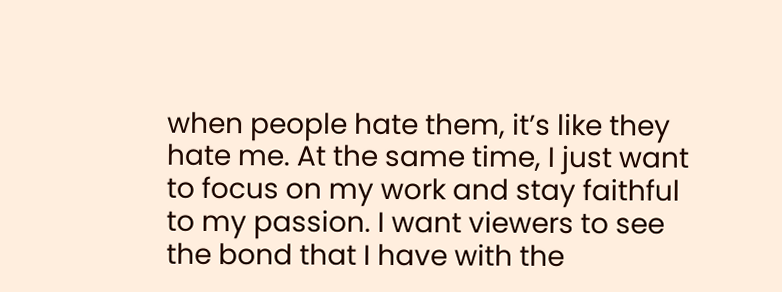when people hate them, it’s like they hate me. At the same time, I just want to focus on my work and stay faithful to my passion. I want viewers to see the bond that I have with the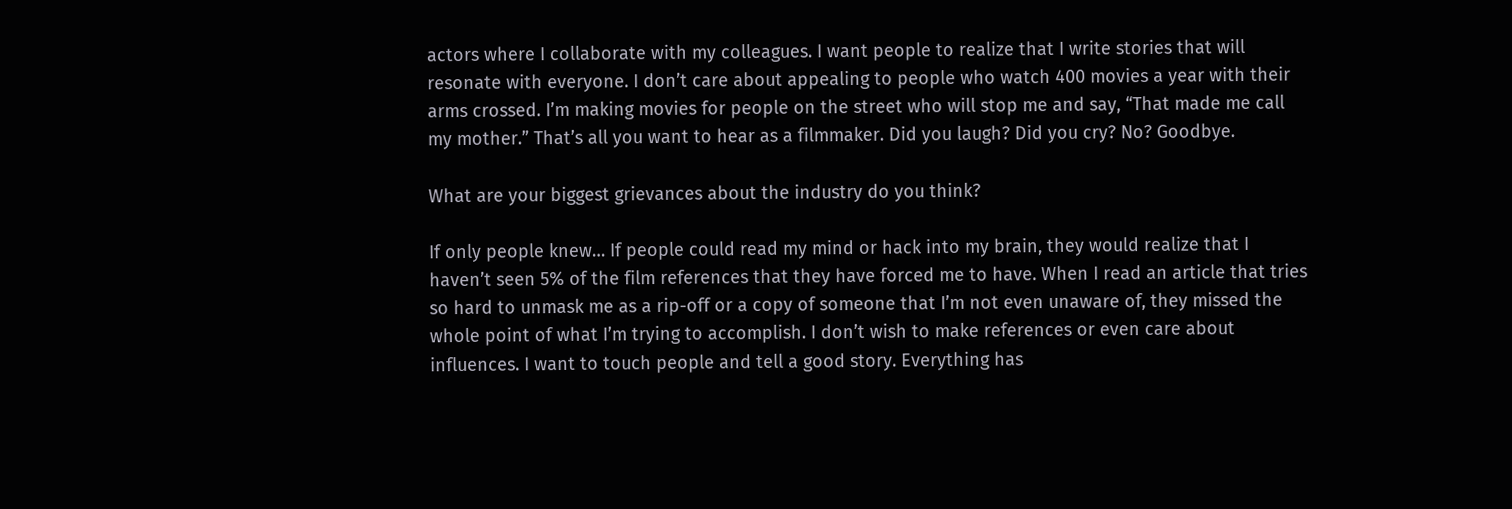actors where I collaborate with my colleagues. I want people to realize that I write stories that will resonate with everyone. I don’t care about appealing to people who watch 400 movies a year with their arms crossed. I’m making movies for people on the street who will stop me and say, “That made me call my mother.” That’s all you want to hear as a filmmaker. Did you laugh? Did you cry? No? Goodbye.

What are your biggest grievances about the industry do you think?

If only people knew… If people could read my mind or hack into my brain, they would realize that I haven’t seen 5% of the film references that they have forced me to have. When I read an article that tries so hard to unmask me as a rip-off or a copy of someone that I’m not even unaware of, they missed the whole point of what I’m trying to accomplish. I don’t wish to make references or even care about influences. I want to touch people and tell a good story. Everything has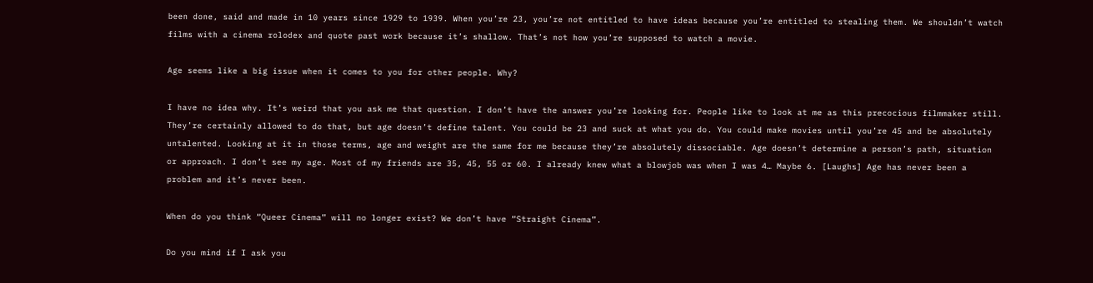been done, said and made in 10 years since 1929 to 1939. When you’re 23, you’re not entitled to have ideas because you’re entitled to stealing them. We shouldn’t watch films with a cinema rolodex and quote past work because it’s shallow. That’s not how you’re supposed to watch a movie.

Age seems like a big issue when it comes to you for other people. Why?

I have no idea why. It’s weird that you ask me that question. I don’t have the answer you’re looking for. People like to look at me as this precocious filmmaker still. They’re certainly allowed to do that, but age doesn’t define talent. You could be 23 and suck at what you do. You could make movies until you’re 45 and be absolutely untalented. Looking at it in those terms, age and weight are the same for me because they’re absolutely dissociable. Age doesn’t determine a person’s path, situation or approach. I don’t see my age. Most of my friends are 35, 45, 55 or 60. I already knew what a blowjob was when I was 4… Maybe 6. [Laughs] Age has never been a problem and it’s never been.

When do you think “Queer Cinema” will no longer exist? We don’t have “Straight Cinema”.

Do you mind if I ask you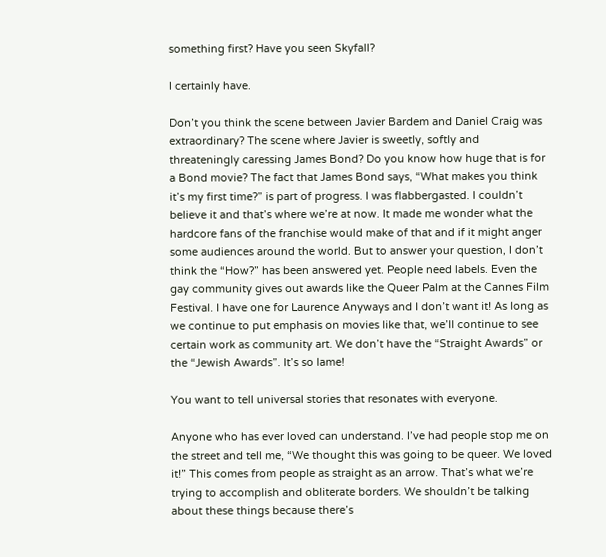something first? Have you seen Skyfall?

I certainly have.

Don’t you think the scene between Javier Bardem and Daniel Craig was extraordinary? The scene where Javier is sweetly, softly and threateningly caressing James Bond? Do you know how huge that is for a Bond movie? The fact that James Bond says, “What makes you think it’s my first time?” is part of progress. I was flabbergasted. I couldn’t believe it and that’s where we’re at now. It made me wonder what the hardcore fans of the franchise would make of that and if it might anger some audiences around the world. But to answer your question, I don’t think the “How?” has been answered yet. People need labels. Even the gay community gives out awards like the Queer Palm at the Cannes Film Festival. I have one for Laurence Anyways and I don’t want it! As long as we continue to put emphasis on movies like that, we’ll continue to see certain work as community art. We don’t have the “Straight Awards” or the “Jewish Awards”. It’s so lame!

You want to tell universal stories that resonates with everyone.

Anyone who has ever loved can understand. I’ve had people stop me on the street and tell me, “We thought this was going to be queer. We loved it!” This comes from people as straight as an arrow. That’s what we’re trying to accomplish and obliterate borders. We shouldn’t be talking about these things because there’s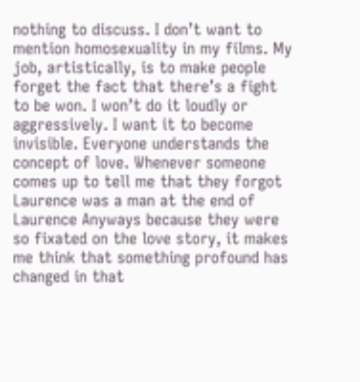nothing to discuss. I don’t want to mention homosexuality in my films. My job, artistically, is to make people forget the fact that there’s a fight to be won. I won’t do it loudly or aggressively. I want it to become invisible. Everyone understands the concept of love. Whenever someone comes up to tell me that they forgot Laurence was a man at the end of Laurence Anyways because they were so fixated on the love story, it makes me think that something profound has changed in that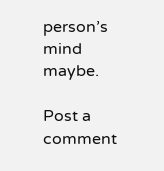person’s mind maybe.

Post a comment